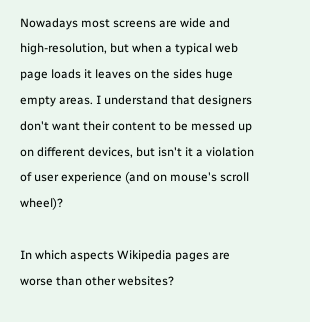Nowadays most screens are wide and high-resolution, but when a typical web page loads it leaves on the sides huge empty areas. I understand that designers don't want their content to be messed up on different devices, but isn't it a violation of user experience (and on mouse's scroll wheel)?

In which aspects Wikipedia pages are worse than other websites?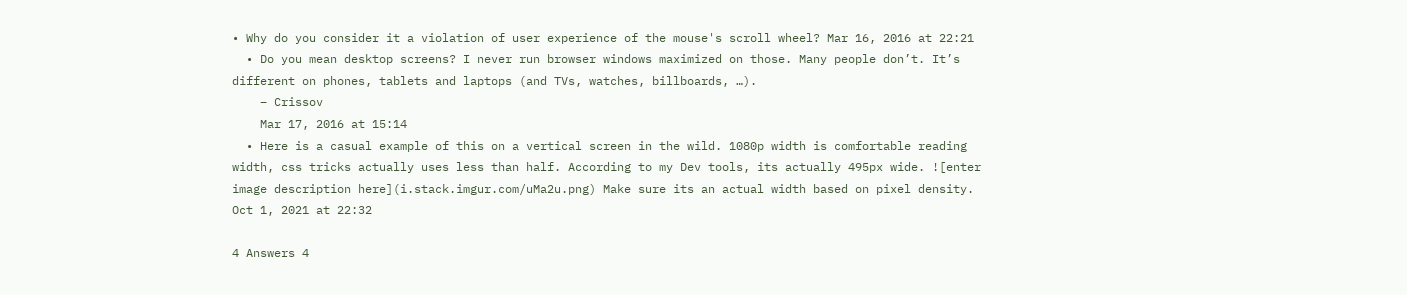• Why do you consider it a violation of user experience of the mouse's scroll wheel? Mar 16, 2016 at 22:21
  • Do you mean desktop screens? I never run browser windows maximized on those. Many people don’t. It’s different on phones, tablets and laptops (and TVs, watches, billboards, …).
    – Crissov
    Mar 17, 2016 at 15:14
  • Here is a casual example of this on a vertical screen in the wild. 1080p width is comfortable reading width, css tricks actually uses less than half. According to my Dev tools, its actually 495px wide. ![enter image description here](i.stack.imgur.com/uMa2u.png) Make sure its an actual width based on pixel density. Oct 1, 2021 at 22:32

4 Answers 4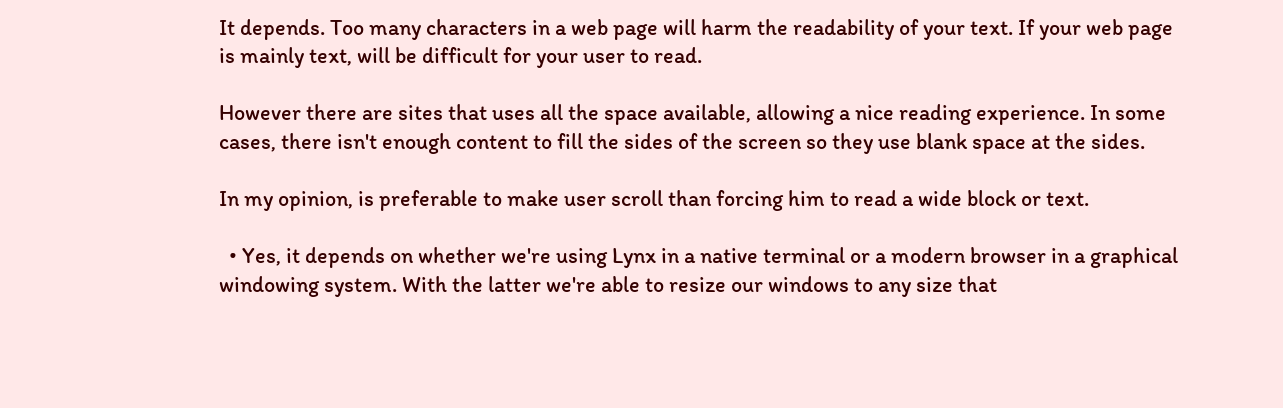It depends. Too many characters in a web page will harm the readability of your text. If your web page is mainly text, will be difficult for your user to read.

However there are sites that uses all the space available, allowing a nice reading experience. In some cases, there isn't enough content to fill the sides of the screen so they use blank space at the sides.

In my opinion, is preferable to make user scroll than forcing him to read a wide block or text.

  • Yes, it depends on whether we're using Lynx in a native terminal or a modern browser in a graphical windowing system. With the latter we're able to resize our windows to any size that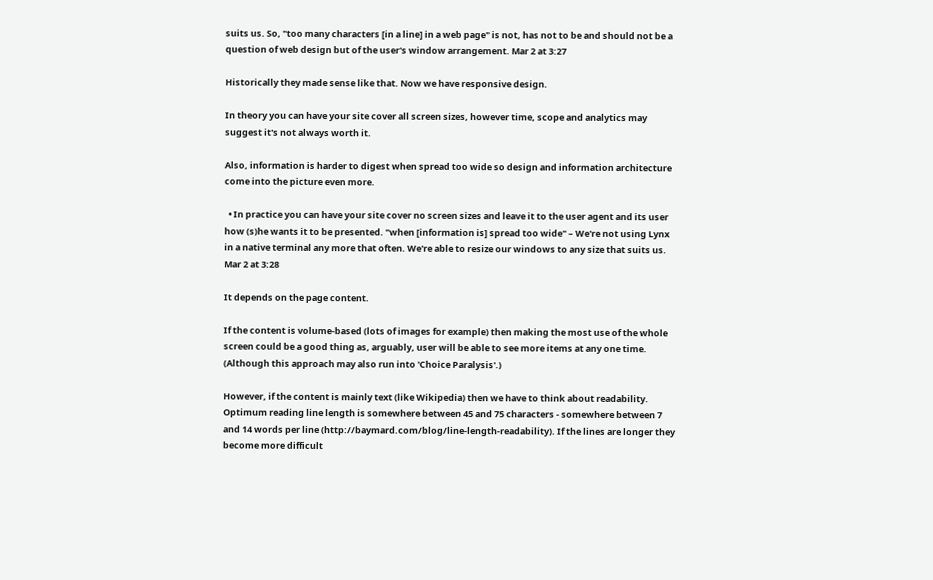suits us. So, "too many characters [in a line] in a web page" is not, has not to be and should not be a question of web design but of the user's window arrangement. Mar 2 at 3:27

Historically they made sense like that. Now we have responsive design.

In theory you can have your site cover all screen sizes, however time, scope and analytics may suggest it's not always worth it.

Also, information is harder to digest when spread too wide so design and information architecture come into the picture even more.

  • In practice you can have your site cover no screen sizes and leave it to the user agent and its user how (s)he wants it to be presented. "when [information is] spread too wide" – We're not using Lynx in a native terminal any more that often. We're able to resize our windows to any size that suits us. Mar 2 at 3:28

It depends on the page content.

If the content is volume-based (lots of images for example) then making the most use of the whole screen could be a good thing as, arguably, user will be able to see more items at any one time. (Although this approach may also run into 'Choice Paralysis'.)

However, if the content is mainly text (like Wikipedia) then we have to think about readability. Optimum reading line length is somewhere between 45 and 75 characters - somewhere between 7 and 14 words per line (http://baymard.com/blog/line-length-readability). If the lines are longer they become more difficult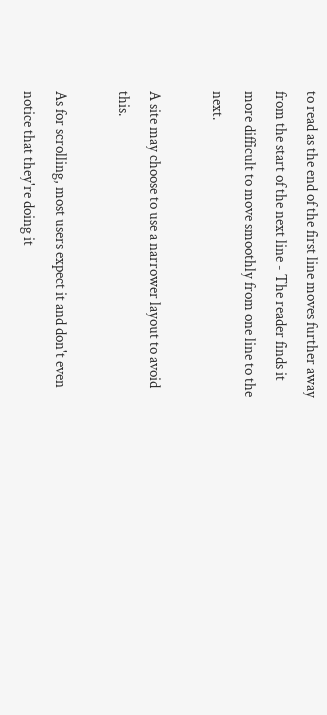to read as the end of the first line moves further away from the start of the next line - The reader finds it more difficult to move smoothly from one line to the next.

A site may choose to use a narrower layout to avoid this.

As for scrolling, most users expect it and don't even notice that they're doing it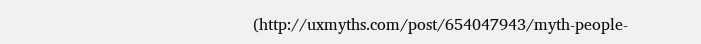(http://uxmyths.com/post/654047943/myth-people-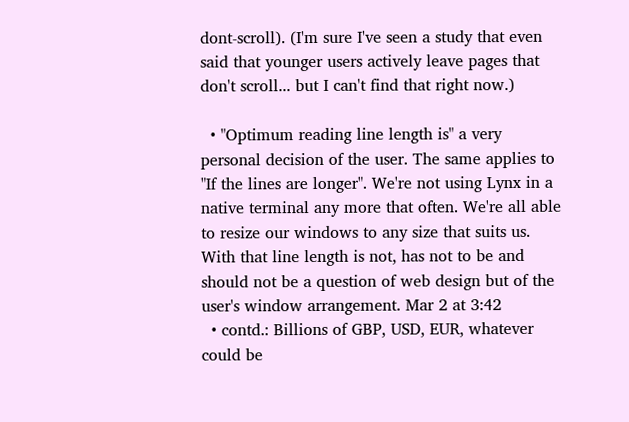dont-scroll). (I'm sure I've seen a study that even said that younger users actively leave pages that don't scroll... but I can't find that right now.)

  • "Optimum reading line length is" a very personal decision of the user. The same applies to "If the lines are longer". We're not using Lynx in a native terminal any more that often. We're all able to resize our windows to any size that suits us. With that line length is not, has not to be and should not be a question of web design but of the user's window arrangement. Mar 2 at 3:42
  • contd.: Billions of GBP, USD, EUR, whatever could be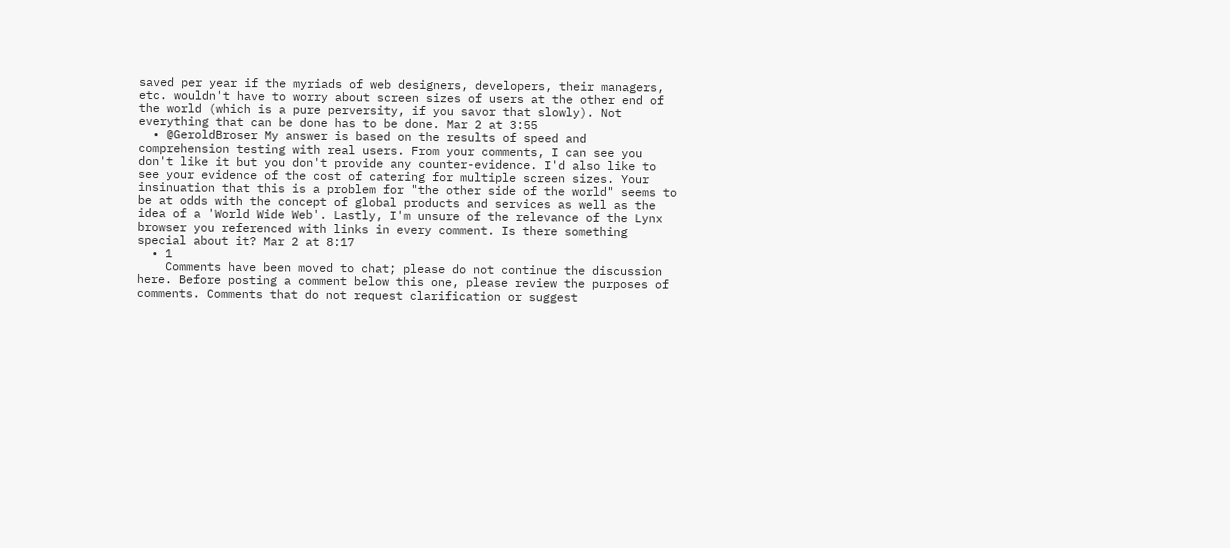saved per year if the myriads of web designers, developers, their managers, etc. wouldn't have to worry about screen sizes of users at the other end of the world (which is a pure perversity, if you savor that slowly). Not everything that can be done has to be done. Mar 2 at 3:55
  • @GeroldBroser My answer is based on the results of speed and comprehension testing with real users. From your comments, I can see you don't like it but you don't provide any counter-evidence. I'd also like to see your evidence of the cost of catering for multiple screen sizes. Your insinuation that this is a problem for "the other side of the world" seems to be at odds with the concept of global products and services as well as the idea of a 'World Wide Web'. Lastly, I'm unsure of the relevance of the Lynx browser you referenced with links in every comment. Is there something special about it? Mar 2 at 8:17
  • 1
    Comments have been moved to chat; please do not continue the discussion here. Before posting a comment below this one, please review the purposes of comments. Comments that do not request clarification or suggest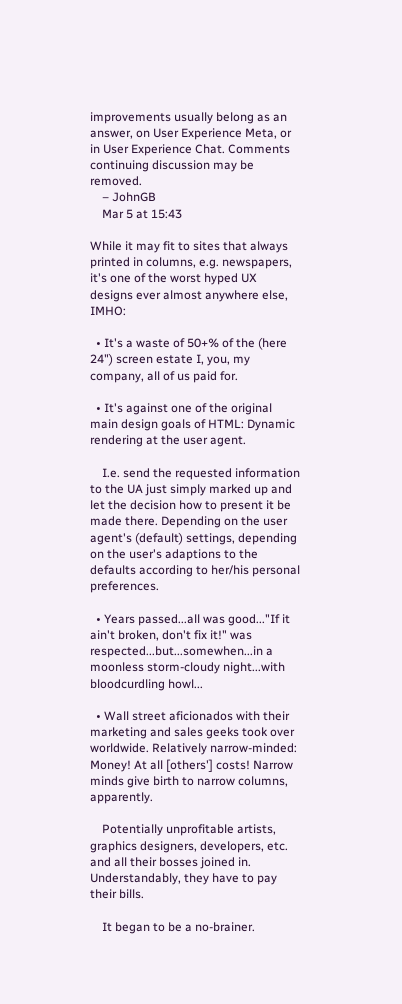improvements usually belong as an answer, on User Experience Meta, or in User Experience Chat. Comments continuing discussion may be removed.
    – JohnGB
    Mar 5 at 15:43

While it may fit to sites that always printed in columns, e.g. newspapers, it's one of the worst hyped UX designs ever almost anywhere else, IMHO:

  • It's a waste of 50+% of the (here 24") screen estate I, you, my company, all of us paid for.

  • It's against one of the original main design goals of HTML: Dynamic rendering at the user agent.

    I.e. send the requested information to the UA just simply marked up and let the decision how to present it be made there. Depending on the user agent's (default) settings, depending on the user's adaptions to the defaults according to her/his personal preferences.

  • Years passed...all was good..."If it ain't broken, don't fix it!" was respected...but...somewhen...in a moonless storm-cloudy night...with bloodcurdling howl...

  • Wall street aficionados with their marketing and sales geeks took over worldwide. Relatively narrow-minded: Money! At all [others'] costs! Narrow minds give birth to narrow columns, apparently.

    Potentially unprofitable artists, graphics designers, developers, etc. and all their bosses joined in. Understandably, they have to pay their bills.

    It began to be a no-brainer.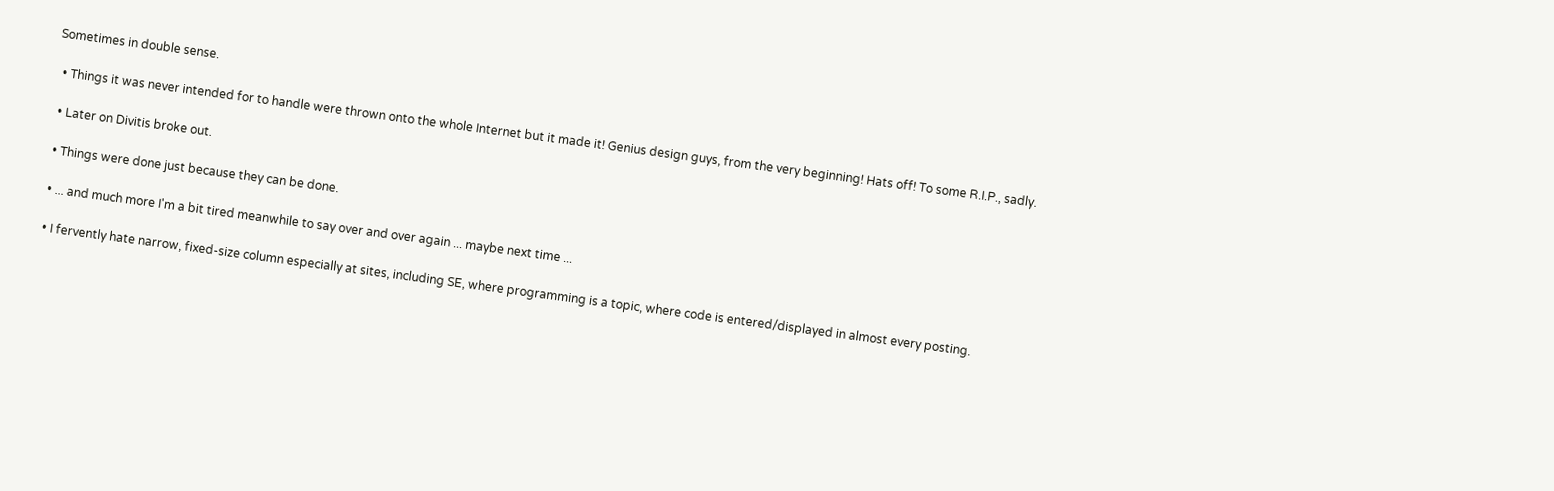Sometimes in double sense.

  • Things it was never intended for to handle were thrown onto the whole Internet but it made it! Genius design guys, from the very beginning! Hats off! To some R.I.P., sadly.

  • Later on Divitis broke out.

  • Things were done just because they can be done.

  • ... and much more I'm a bit tired meanwhile to say over and over again ... maybe next time ...

  • I fervently hate narrow, fixed-size column especially at sites, including SE, where programming is a topic, where code is entered/displayed in almost every posting.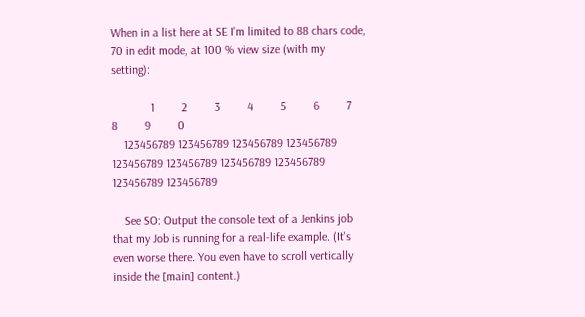When in a list here at SE I'm limited to 88 chars code, 70 in edit mode, at 100 % view size (with my setting):

             1         2         3         4         5         6         7         8         9         0
    123456789 123456789 123456789 123456789 123456789 123456789 123456789 123456789 123456789 123456789

    See SO: Output the console text of a Jenkins job that my Job is running for a real-life example. (It's even worse there. You even have to scroll vertically inside the [main] content.)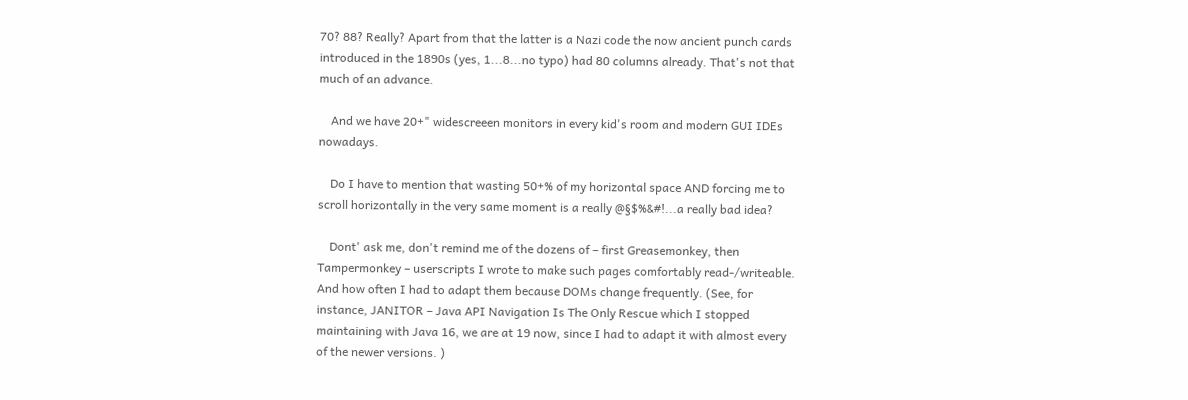70? 88? Really? Apart from that the latter is a Nazi code the now ancient punch cards introduced in the 1890s (yes, 1...8...no typo) had 80 columns already. That's not that much of an advance.

    And we have 20+" widescreeen monitors in every kid's room and modern GUI IDEs nowadays.

    Do I have to mention that wasting 50+% of my horizontal space AND forcing me to scroll horizontally in the very same moment is a really @§$%&#!...a really bad idea?

    Dont' ask me, don't remind me of the dozens of – first Greasemonkey, then Tampermonkey – userscripts I wrote to make such pages comfortably read-/writeable. And how often I had to adapt them because DOMs change frequently. (See, for instance, JANITOR – Java API Navigation Is The Only Rescue which I stopped maintaining with Java 16, we are at 19 now, since I had to adapt it with almost every of the newer versions. )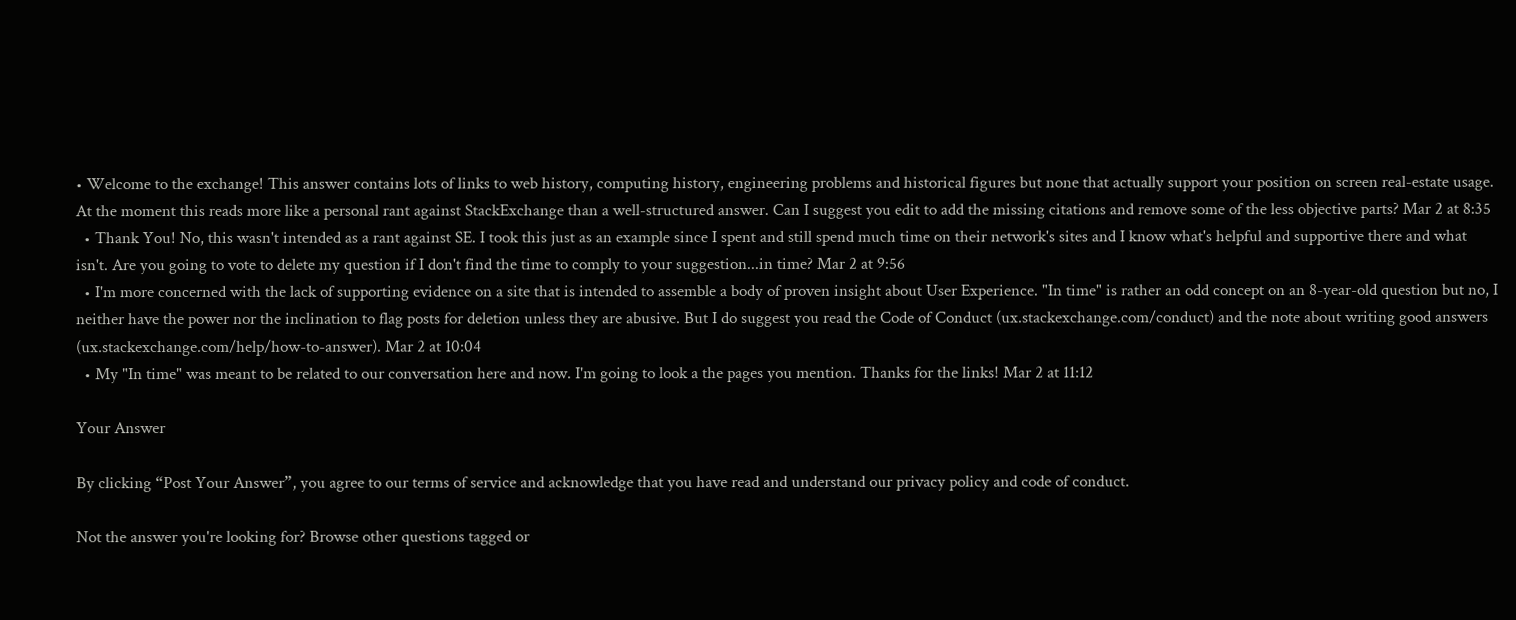• Welcome to the exchange! This answer contains lots of links to web history, computing history, engineering problems and historical figures but none that actually support your position on screen real-estate usage. At the moment this reads more like a personal rant against StackExchange than a well-structured answer. Can I suggest you edit to add the missing citations and remove some of the less objective parts? Mar 2 at 8:35
  • Thank You! No, this wasn't intended as a rant against SE. I took this just as an example since I spent and still spend much time on their network's sites and I know what's helpful and supportive there and what isn't. Are you going to vote to delete my question if I don't find the time to comply to your suggestion...in time? Mar 2 at 9:56
  • I'm more concerned with the lack of supporting evidence on a site that is intended to assemble a body of proven insight about User Experience. "In time" is rather an odd concept on an 8-year-old question but no, I neither have the power nor the inclination to flag posts for deletion unless they are abusive. But I do suggest you read the Code of Conduct (ux.stackexchange.com/conduct) and the note about writing good answers (ux.stackexchange.com/help/how-to-answer). Mar 2 at 10:04
  • My "In time" was meant to be related to our conversation here and now. I'm going to look a the pages you mention. Thanks for the links! Mar 2 at 11:12

Your Answer

By clicking “Post Your Answer”, you agree to our terms of service and acknowledge that you have read and understand our privacy policy and code of conduct.

Not the answer you're looking for? Browse other questions tagged or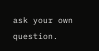ask your own question.